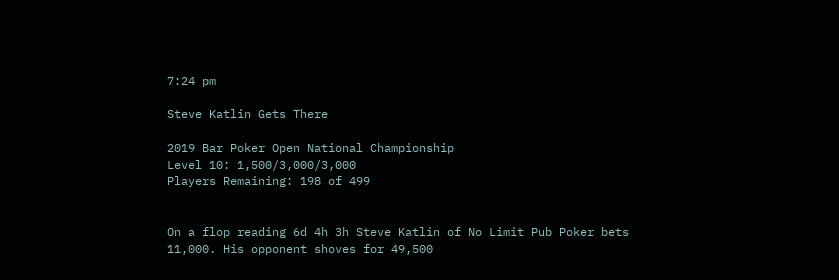7:24 pm

Steve Katlin Gets There

2019 Bar Poker Open National Championship
Level 10: 1,500/3,000/3,000
Players Remaining: 198 of 499


On a flop reading 6d 4h 3h Steve Katlin of No Limit Pub Poker bets 11,000. His opponent shoves for 49,500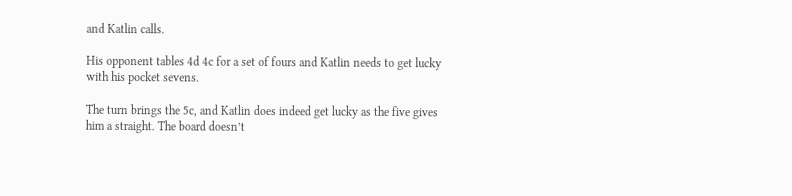and Katlin calls.

His opponent tables 4d 4c for a set of fours and Katlin needs to get lucky with his pocket sevens.

The turn brings the 5c, and Katlin does indeed get lucky as the five gives him a straight. The board doesn’t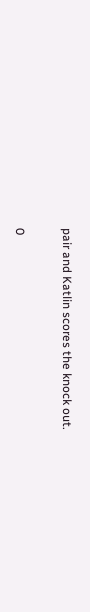pair and Katlin scores the knock out.

0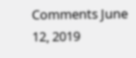Comments June 12, 2019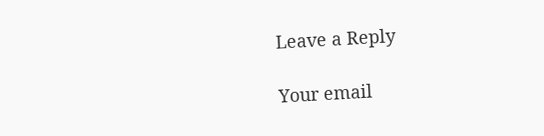Leave a Reply

Your email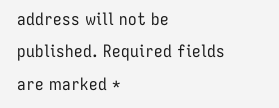address will not be published. Required fields are marked *